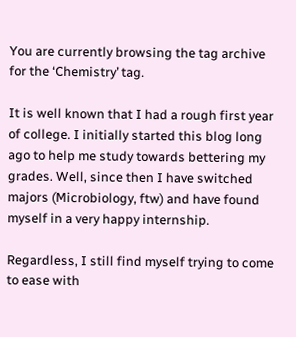You are currently browsing the tag archive for the ‘Chemistry’ tag.

It is well known that I had a rough first year of college. I initially started this blog long ago to help me study towards bettering my grades. Well, since then I have switched majors (Microbiology, ftw) and have found myself in a very happy internship.

Regardless, I still find myself trying to come to ease with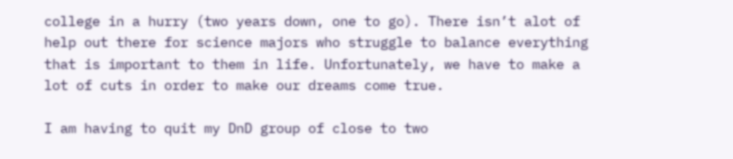college in a hurry (two years down, one to go). There isn’t alot of help out there for science majors who struggle to balance everything that is important to them in life. Unfortunately, we have to make a lot of cuts in order to make our dreams come true.

I am having to quit my DnD group of close to two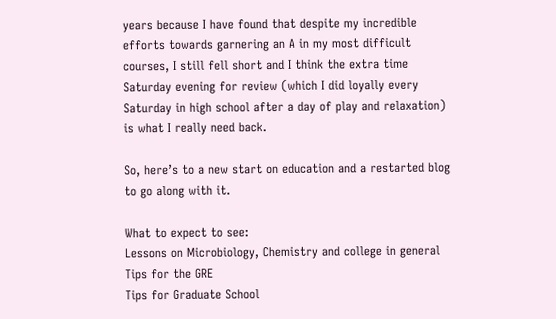years because I have found that despite my incredible efforts towards garnering an A in my most difficult courses, I still fell short and I think the extra time Saturday evening for review (which I did loyally every Saturday in high school after a day of play and relaxation) is what I really need back.

So, here’s to a new start on education and a restarted blog to go along with it.

What to expect to see:
Lessons on Microbiology, Chemistry and college in general
Tips for the GRE
Tips for Graduate School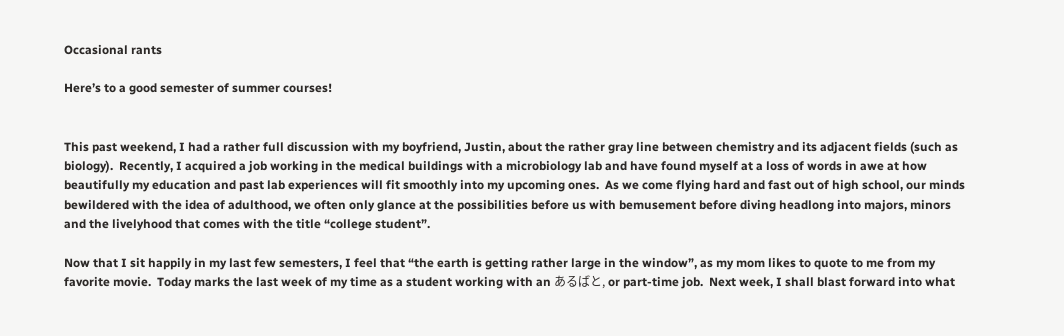Occasional rants

Here’s to a good semester of summer courses!


This past weekend, I had a rather full discussion with my boyfriend, Justin, about the rather gray line between chemistry and its adjacent fields (such as biology).  Recently, I acquired a job working in the medical buildings with a microbiology lab and have found myself at a loss of words in awe at how beautifully my education and past lab experiences will fit smoothly into my upcoming ones.  As we come flying hard and fast out of high school, our minds bewildered with the idea of adulthood, we often only glance at the possibilities before us with bemusement before diving headlong into majors, minors and the livelyhood that comes with the title “college student”.

Now that I sit happily in my last few semesters, I feel that “the earth is getting rather large in the window”, as my mom likes to quote to me from my favorite movie.  Today marks the last week of my time as a student working with an あるばと, or part-time job.  Next week, I shall blast forward into what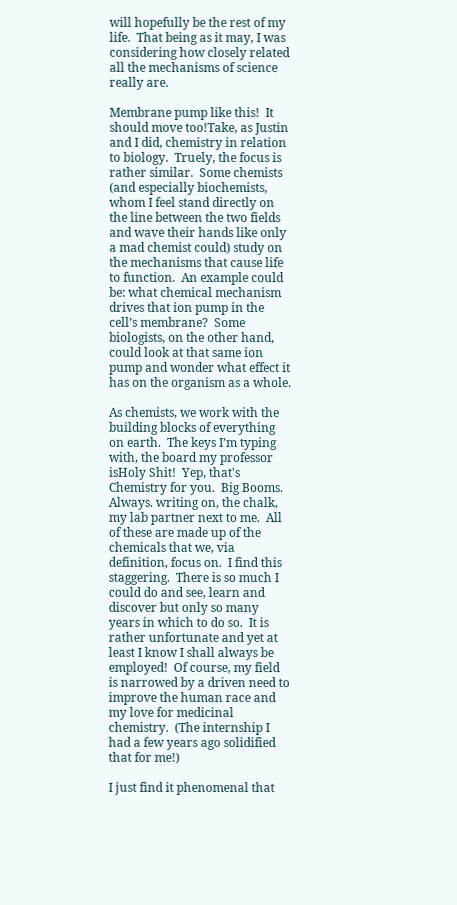will hopefully be the rest of my life.  That being as it may, I was considering how closely related all the mechanisms of science really are.

Membrane pump like this!  It should move too!Take, as Justin and I did, chemistry in relation to biology.  Truely, the focus is rather similar.  Some chemists (and especially biochemists, whom I feel stand directly on the line between the two fields and wave their hands like only a mad chemist could) study on the mechanisms that cause life to function.  An example could be: what chemical mechanism drives that ion pump in the cell’s membrane?  Some biologists, on the other hand, could look at that same ion pump and wonder what effect it has on the organism as a whole.

As chemists, we work with the building blocks of everything on earth.  The keys I’m typing with, the board my professor isHoly Shit!  Yep, that's Chemistry for you.  Big Booms.  Always. writing on, the chalk, my lab partner next to me.  All of these are made up of the chemicals that we, via definition, focus on.  I find this staggering.  There is so much I could do and see, learn and discover but only so many years in which to do so.  It is rather unfortunate and yet at least I know I shall always be employed!  Of course, my field is narrowed by a driven need to improve the human race and my love for medicinal chemistry.  (The internship I had a few years ago solidified that for me!)

I just find it phenomenal that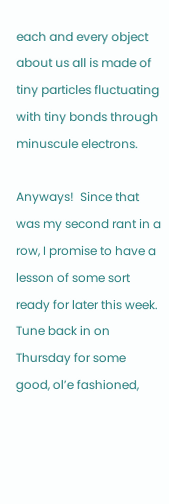each and every object about us all is made of tiny particles fluctuating with tiny bonds through minuscule electrons.

Anyways!  Since that was my second rant in a row, I promise to have a lesson of some sort ready for later this week.  Tune back in on Thursday for some good, ol’e fashioned,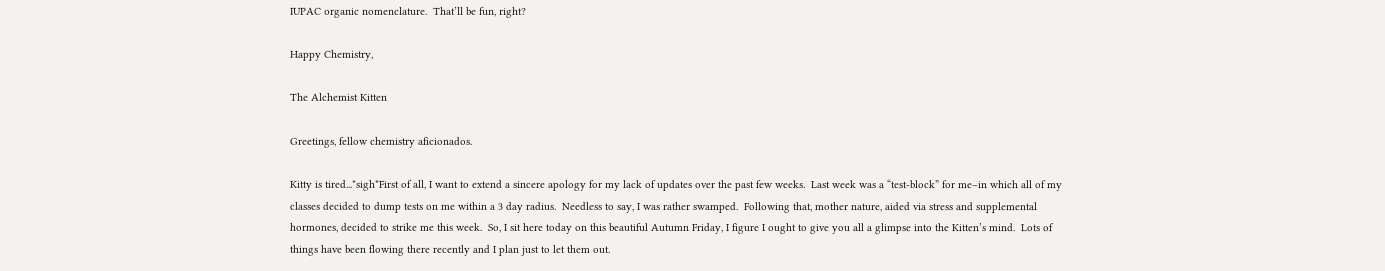IUPAC organic nomenclature.  That’ll be fun, right?

Happy Chemistry,

The Alchemist Kitten

Greetings, fellow chemistry aficionados.

Kitty is tired...*sigh*First of all, I want to extend a sincere apology for my lack of updates over the past few weeks.  Last week was a “test-block” for me–in which all of my classes decided to dump tests on me within a 3 day radius.  Needless to say, I was rather swamped.  Following that, mother nature, aided via stress and supplemental hormones, decided to strike me this week.  So, I sit here today on this beautiful Autumn Friday, I figure I ought to give you all a glimpse into the Kitten’s mind.  Lots of things have been flowing there recently and I plan just to let them out.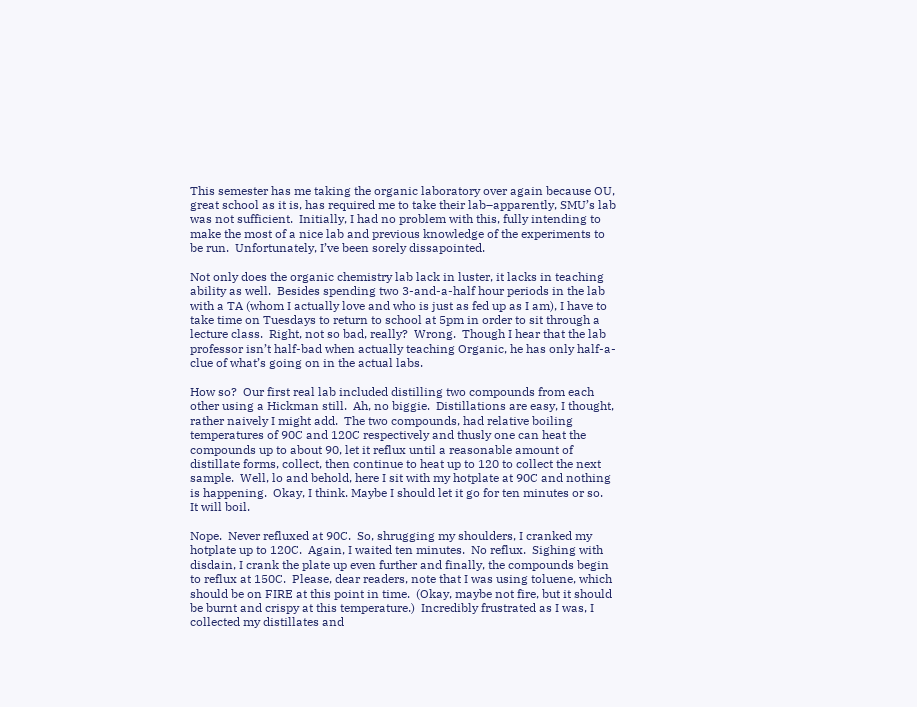This semester has me taking the organic laboratory over again because OU, great school as it is, has required me to take their lab–apparently, SMU’s lab was not sufficient.  Initially, I had no problem with this, fully intending to make the most of a nice lab and previous knowledge of the experiments to be run.  Unfortunately, I’ve been sorely dissapointed.

Not only does the organic chemistry lab lack in luster, it lacks in teaching ability as well.  Besides spending two 3-and-a-half hour periods in the lab with a TA (whom I actually love and who is just as fed up as I am), I have to take time on Tuesdays to return to school at 5pm in order to sit through a lecture class.  Right, not so bad, really?  Wrong.  Though I hear that the lab professor isn’t half-bad when actually teaching Organic, he has only half-a-clue of what’s going on in the actual labs.

How so?  Our first real lab included distilling two compounds from each other using a Hickman still.  Ah, no biggie.  Distillations are easy, I thought, rather naively I might add.  The two compounds, had relative boiling temperatures of 90C and 120C respectively and thusly one can heat the compounds up to about 90, let it reflux until a reasonable amount of distillate forms, collect, then continue to heat up to 120 to collect the next sample.  Well, lo and behold, here I sit with my hotplate at 90C and nothing is happening.  Okay, I think. Maybe I should let it go for ten minutes or so.  It will boil.

Nope.  Never refluxed at 90C.  So, shrugging my shoulders, I cranked my hotplate up to 120C.  Again, I waited ten minutes.  No reflux.  Sighing with disdain, I crank the plate up even further and finally, the compounds begin to reflux at 150C.  Please, dear readers, note that I was using toluene, which should be on FIRE at this point in time.  (Okay, maybe not fire, but it should be burnt and crispy at this temperature.)  Incredibly frustrated as I was, I collected my distillates and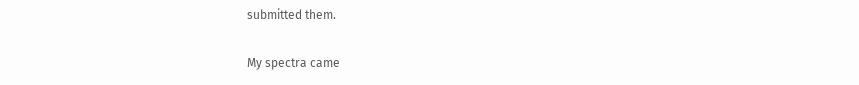submitted them.

My spectra came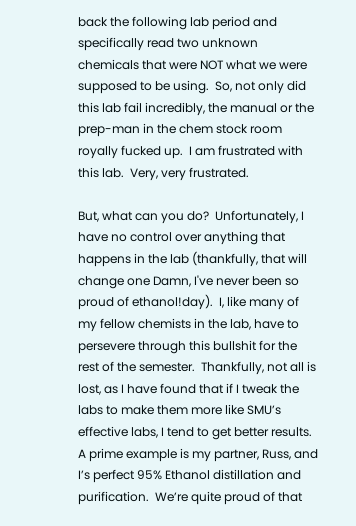back the following lab period and specifically read two unknown chemicals that were NOT what we were supposed to be using.  So, not only did this lab fail incredibly, the manual or the prep-man in the chem stock room royally fucked up.  I am frustrated with this lab.  Very, very frustrated.

But, what can you do?  Unfortunately, I have no control over anything that happens in the lab (thankfully, that will change one Damn, I've never been so proud of ethanol!day).  I, like many of my fellow chemists in the lab, have to persevere through this bullshit for the rest of the semester.  Thankfully, not all is lost, as I have found that if I tweak the labs to make them more like SMU’s effective labs, I tend to get better results.  A prime example is my partner, Russ, and I’s perfect 95% Ethanol distillation and purification.  We’re quite proud of that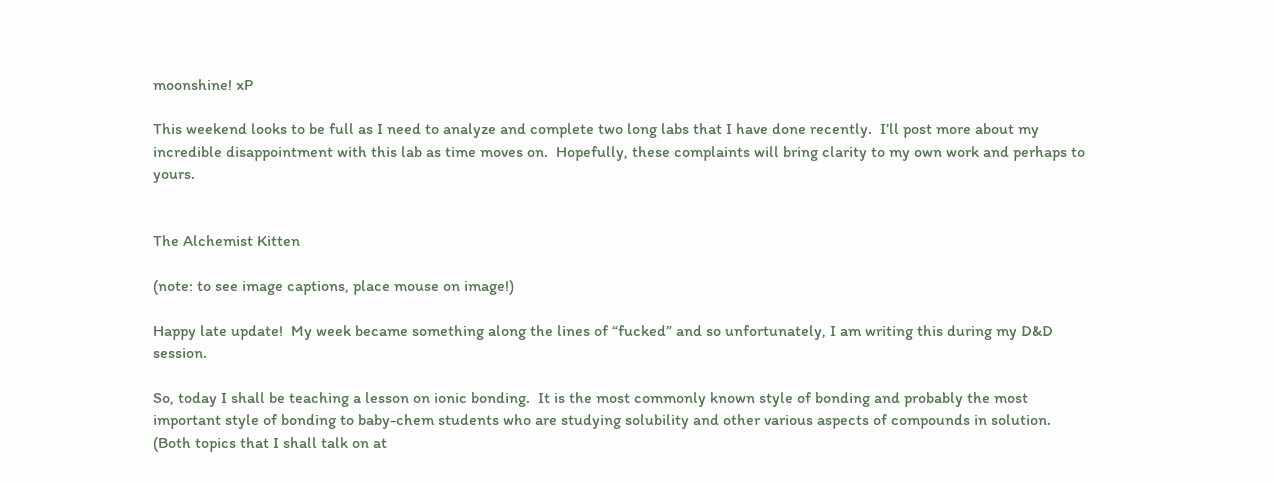moonshine! xP

This weekend looks to be full as I need to analyze and complete two long labs that I have done recently.  I’ll post more about my incredible disappointment with this lab as time moves on.  Hopefully, these complaints will bring clarity to my own work and perhaps to yours.


The Alchemist Kitten

(note: to see image captions, place mouse on image!)

Happy late update!  My week became something along the lines of “fucked” and so unfortunately, I am writing this during my D&D session.

So, today I shall be teaching a lesson on ionic bonding.  It is the most commonly known style of bonding and probably the most important style of bonding to baby-chem students who are studying solubility and other various aspects of compounds in solution.  (Both topics that I shall talk on at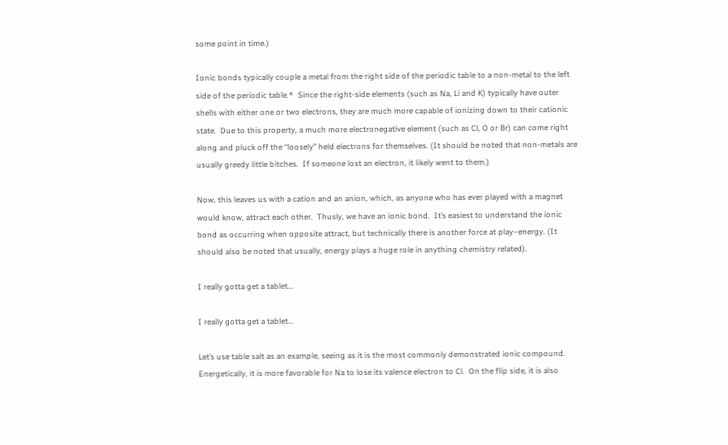some point in time.)

Ionic bonds typically couple a metal from the right side of the periodic table to a non-metal to the left side of the periodic table.*  Since the right-side elements (such as Na, Li and K) typically have outer shells with either one or two electrons, they are much more capable of ionizing down to their cationic state.  Due to this property, a much more electronegative element (such as Cl, O or Br) can come right along and pluck off the “loosely” held electrons for themselves. (It should be noted that non-metals are usually greedy little bitches.  If someone lost an electron, it likely went to them.)

Now, this leaves us with a cation and an anion, which, as anyone who has ever played with a magnet would know, attract each other.  Thusly, we have an ionic bond.  It’s easiest to understand the ionic bond as occurring when opposite attract, but technically there is another force at play–energy. (It should also be noted that usually, energy plays a huge role in anything chemistry related).

I really gotta get a tablet...

I really gotta get a tablet...

Let’s use table salt as an example, seeing as it is the most commonly demonstrated ionic compound.  Energetically, it is more favorable for Na to lose its valence electron to Cl.  On the flip side, it is also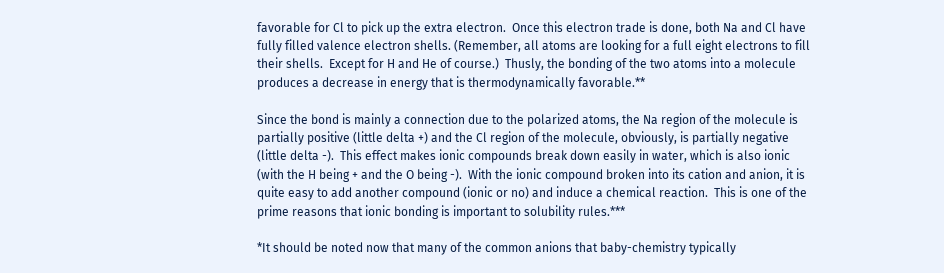favorable for Cl to pick up the extra electron.  Once this electron trade is done, both Na and Cl have fully filled valence electron shells. (Remember, all atoms are looking for a full eight electrons to fill their shells.  Except for H and He of course.)  Thusly, the bonding of the two atoms into a molecule produces a decrease in energy that is thermodynamically favorable.**

Since the bond is mainly a connection due to the polarized atoms, the Na region of the molecule is partially positive (little delta +) and the Cl region of the molecule, obviously, is partially negative (little delta -).  This effect makes ionic compounds break down easily in water, which is also ionic (with the H being + and the O being -).  With the ionic compound broken into its cation and anion, it is quite easy to add another compound (ionic or no) and induce a chemical reaction.  This is one of the prime reasons that ionic bonding is important to solubility rules.***

*It should be noted now that many of the common anions that baby-chemistry typically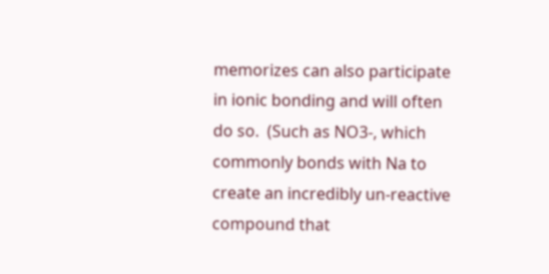memorizes can also participate in ionic bonding and will often do so.  (Such as NO3-, which commonly bonds with Na to create an incredibly un-reactive compound that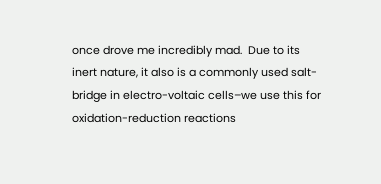once drove me incredibly mad.  Due to its inert nature, it also is a commonly used salt-bridge in electro-voltaic cells–we use this for oxidation-reduction reactions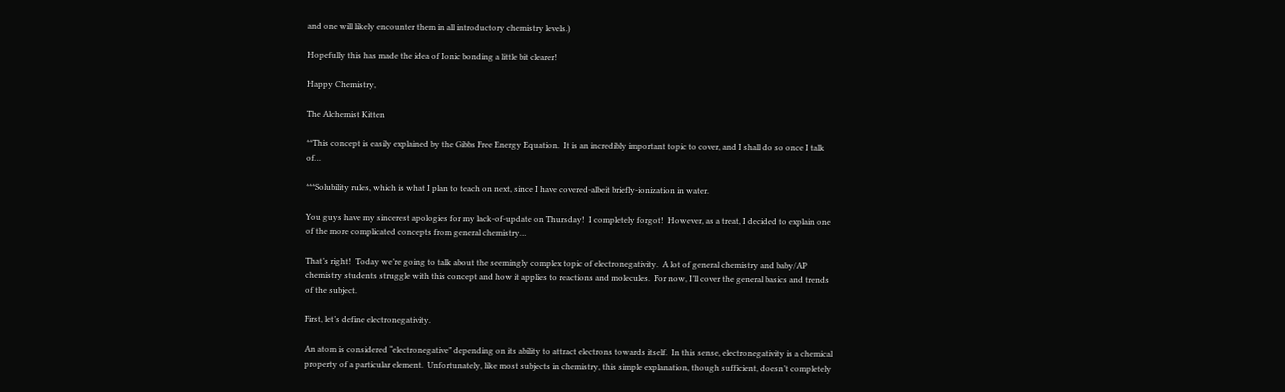and one will likely encounter them in all introductory chemistry levels.)

Hopefully this has made the idea of Ionic bonding a little bit clearer!

Happy Chemistry,

The Alchemist Kitten

**This concept is easily explained by the Gibbs Free Energy Equation.  It is an incredibly important topic to cover, and I shall do so once I talk of…

***Solubility rules, which is what I plan to teach on next, since I have covered-albeit briefly-ionization in water.

You guys have my sincerest apologies for my lack-of-update on Thursday!  I completely forgot!  However, as a treat, I decided to explain one of the more complicated concepts from general chemistry…

That’s right!  Today we’re going to talk about the seemingly complex topic of electronegativity.  A lot of general chemistry and baby/AP chemistry students struggle with this concept and how it applies to reactions and molecules.  For now, I’ll cover the general basics and trends of the subject.

First, let’s define electronegativity.

An atom is considered “electronegative” depending on its ability to attract electrons towards itself.  In this sense, electronegativity is a chemical property of a particular element.  Unfortunately, like most subjects in chemistry, this simple explanation, though sufficient, doesn’t completely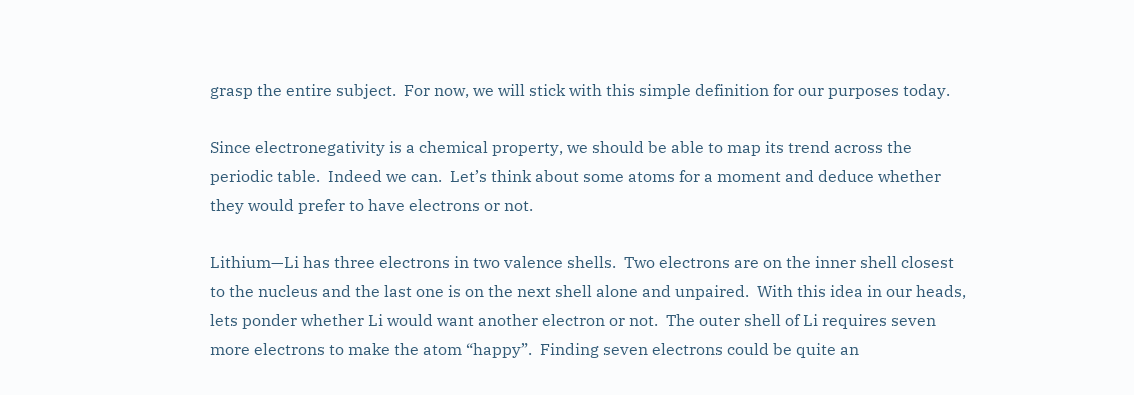grasp the entire subject.  For now, we will stick with this simple definition for our purposes today.

Since electronegativity is a chemical property, we should be able to map its trend across the periodic table.  Indeed we can.  Let’s think about some atoms for a moment and deduce whether they would prefer to have electrons or not.

Lithium—Li has three electrons in two valence shells.  Two electrons are on the inner shell closest to the nucleus and the last one is on the next shell alone and unpaired.  With this idea in our heads, lets ponder whether Li would want another electron or not.  The outer shell of Li requires seven more electrons to make the atom “happy”.  Finding seven electrons could be quite an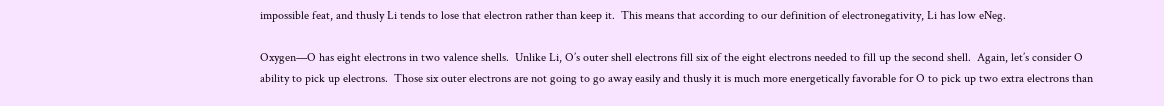impossible feat, and thusly Li tends to lose that electron rather than keep it.  This means that according to our definition of electronegativity, Li has low eNeg.

Oxygen—O has eight electrons in two valence shells.  Unlike Li, O’s outer shell electrons fill six of the eight electrons needed to fill up the second shell.  Again, let’s consider O ability to pick up electrons.  Those six outer electrons are not going to go away easily and thusly it is much more energetically favorable for O to pick up two extra electrons than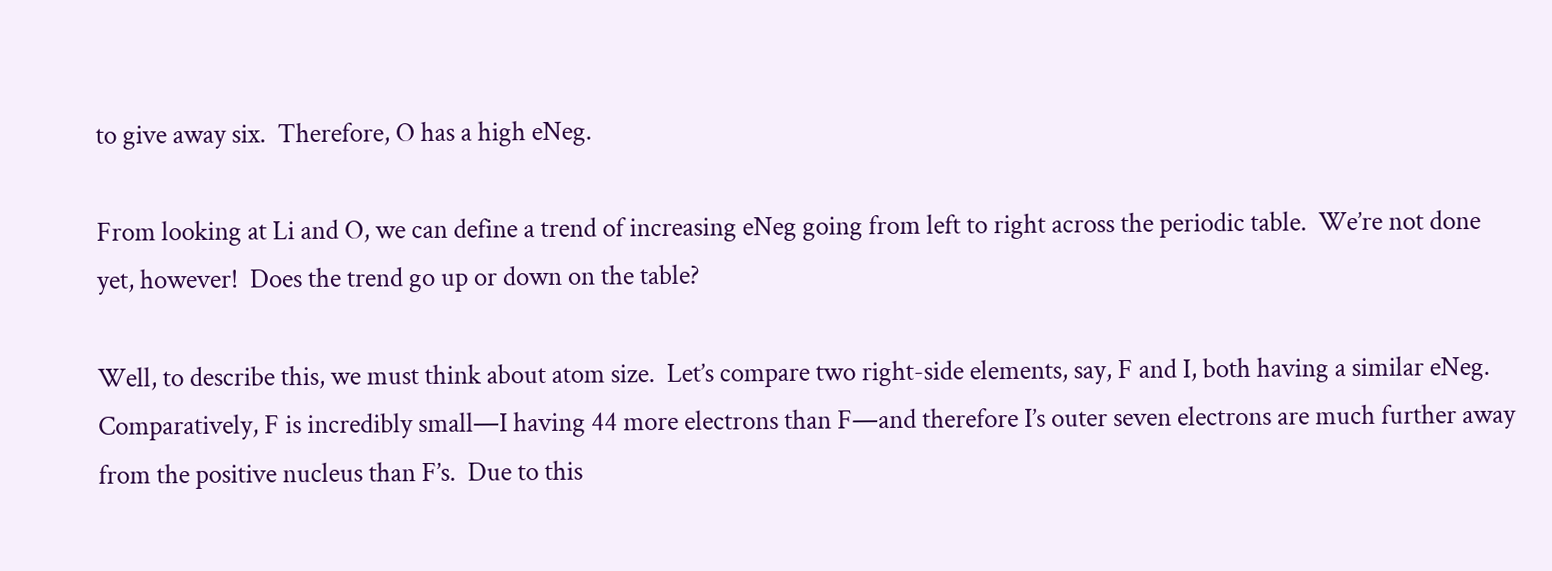to give away six.  Therefore, O has a high eNeg.

From looking at Li and O, we can define a trend of increasing eNeg going from left to right across the periodic table.  We’re not done yet, however!  Does the trend go up or down on the table?

Well, to describe this, we must think about atom size.  Let’s compare two right-side elements, say, F and I, both having a similar eNeg.  Comparatively, F is incredibly small—I having 44 more electrons than F—and therefore I’s outer seven electrons are much further away from the positive nucleus than F’s.  Due to this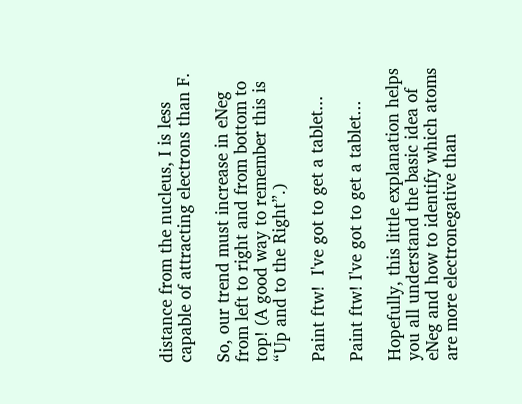distance from the nucleus, I is less capable of attracting electrons than F.

So, our trend must increase in eNeg from left to right and from bottom to top! (A good way to remember this is “Up and to the Right”.)

Paint ftw!  I've got to get a tablet...

Paint ftw! I've got to get a tablet...

Hopefully, this little explanation helps you all understand the basic idea of eNeg and how to identify which atoms are more electronegative than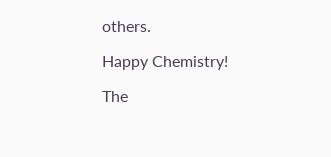others.

Happy Chemistry!

The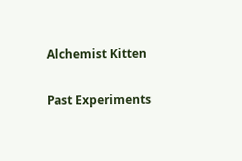Alchemist Kitten

Past Experiments